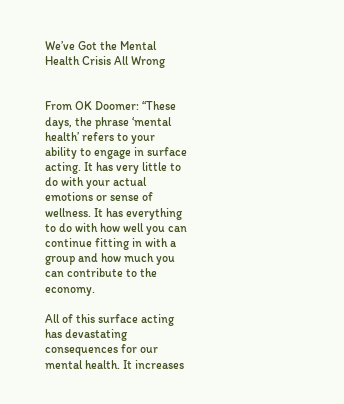We’ve Got the Mental Health Crisis All Wrong


From OK Doomer: “These days, the phrase ‘mental health’ refers to your ability to engage in surface acting. It has very little to do with your actual emotions or sense of wellness. It has everything to do with how well you can continue fitting in with a group and how much you can contribute to the economy.

All of this surface acting has devastating consequences for our mental health. It increases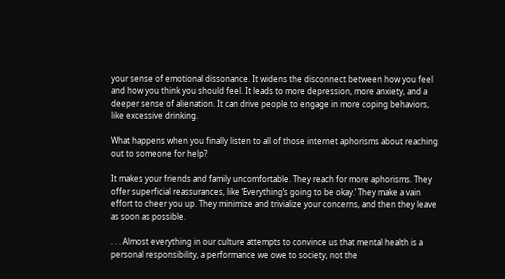your sense of emotional dissonance. It widens the disconnect between how you feel and how you think you should feel. It leads to more depression, more anxiety, and a deeper sense of alienation. It can drive people to engage in more coping behaviors, like excessive drinking.

What happens when you finally listen to all of those internet aphorisms about reaching out to someone for help?

It makes your friends and family uncomfortable. They reach for more aphorisms. They offer superficial reassurances, like ‘Everything’s going to be okay.’ They make a vain effort to cheer you up. They minimize and trivialize your concerns, and then they leave as soon as possible.

. . . Almost everything in our culture attempts to convince us that mental health is a personal responsibility, a performance we owe to society, not the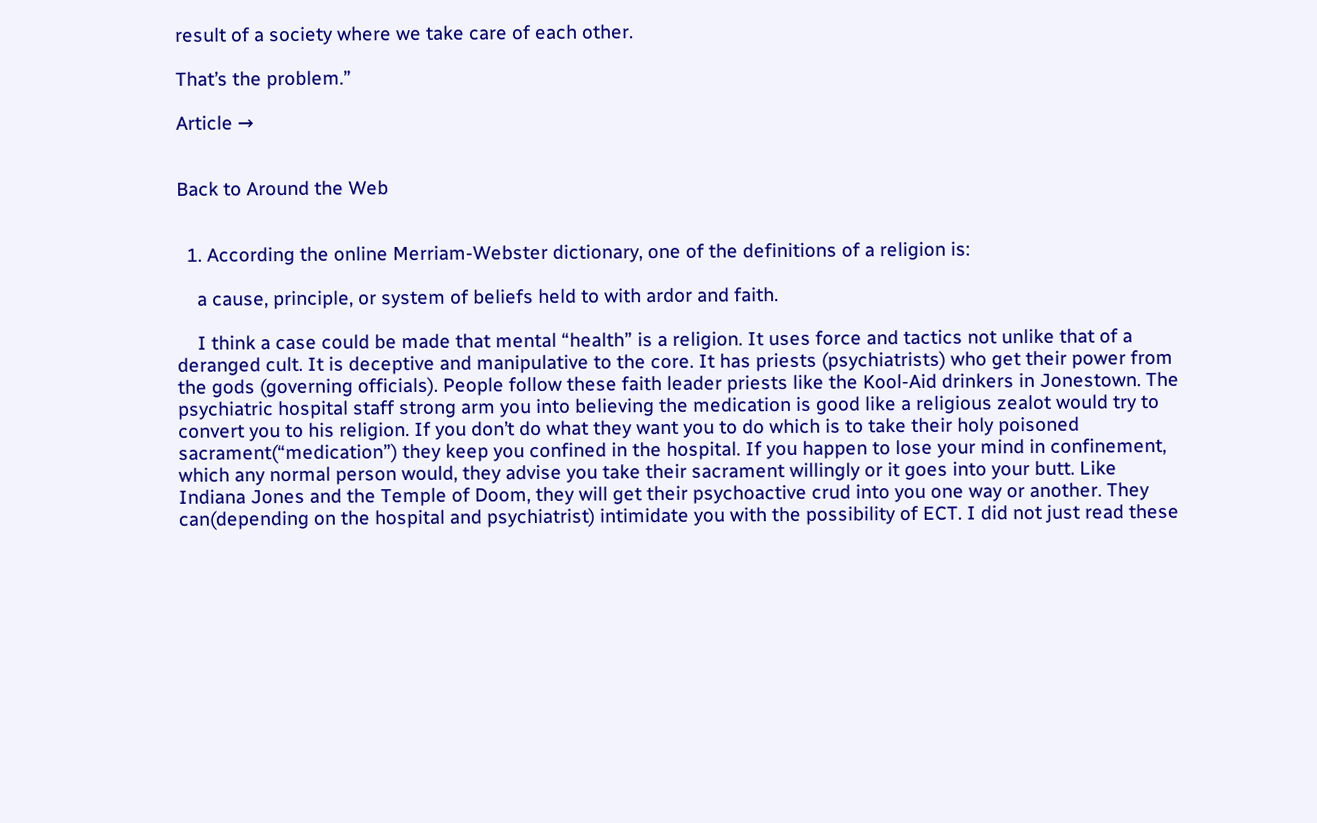result of a society where we take care of each other.

That’s the problem.”

Article →


Back to Around the Web


  1. According the online Merriam-Webster dictionary, one of the definitions of a religion is:

    a cause, principle, or system of beliefs held to with ardor and faith.

    I think a case could be made that mental “health” is a religion. It uses force and tactics not unlike that of a deranged cult. It is deceptive and manipulative to the core. It has priests (psychiatrists) who get their power from the gods (governing officials). People follow these faith leader priests like the Kool-Aid drinkers in Jonestown. The psychiatric hospital staff strong arm you into believing the medication is good like a religious zealot would try to convert you to his religion. If you don’t do what they want you to do which is to take their holy poisoned sacrament(“medication”) they keep you confined in the hospital. If you happen to lose your mind in confinement, which any normal person would, they advise you take their sacrament willingly or it goes into your butt. Like Indiana Jones and the Temple of Doom, they will get their psychoactive crud into you one way or another. They can(depending on the hospital and psychiatrist) intimidate you with the possibility of ECT. I did not just read these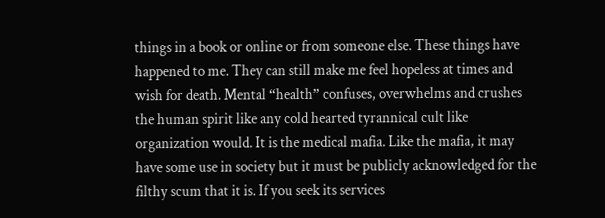things in a book or online or from someone else. These things have happened to me. They can still make me feel hopeless at times and wish for death. Mental “health” confuses, overwhelms and crushes the human spirit like any cold hearted tyrannical cult like organization would. It is the medical mafia. Like the mafia, it may have some use in society but it must be publicly acknowledged for the filthy scum that it is. If you seek its services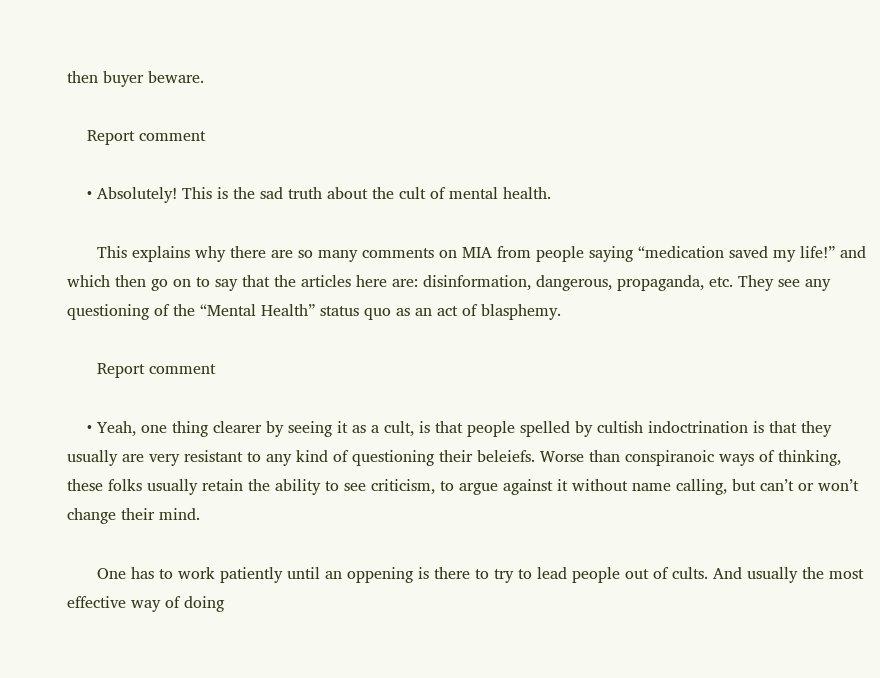then buyer beware.

    Report comment

    • Absolutely! This is the sad truth about the cult of mental health.

      This explains why there are so many comments on MIA from people saying “medication saved my life!” and which then go on to say that the articles here are: disinformation, dangerous, propaganda, etc. They see any questioning of the “Mental Health” status quo as an act of blasphemy.

      Report comment

    • Yeah, one thing clearer by seeing it as a cult, is that people spelled by cultish indoctrination is that they usually are very resistant to any kind of questioning their beleiefs. Worse than conspiranoic ways of thinking, these folks usually retain the ability to see criticism, to argue against it without name calling, but can’t or won’t change their mind.

      One has to work patiently until an oppening is there to try to lead people out of cults. And usually the most effective way of doing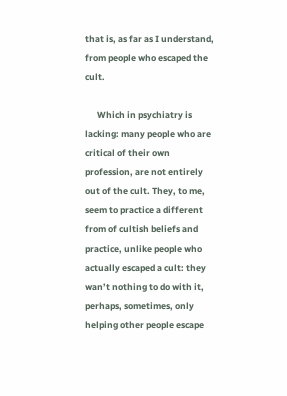that is, as far as I understand, from people who escaped the cult.

      Which in psychiatry is lacking: many people who are critical of their own profession, are not entirely out of the cult. They, to me, seem to practice a different from of cultish beliefs and practice, unlike people who actually escaped a cult: they wan’t nothing to do with it, perhaps, sometimes, only helping other people escape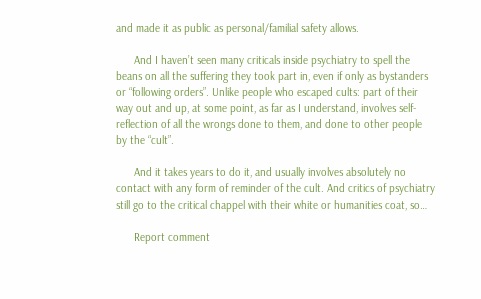and made it as public as personal/familial safety allows.

      And I haven’t seen many criticals inside psychiatry to spell the beans on all the suffering they took part in, even if only as bystanders or “following orders”. Unlike people who escaped cults: part of their way out and up, at some point, as far as I understand, involves self-reflection of all the wrongs done to them, and done to other people by the “cult”.

      And it takes years to do it, and usually involves absolutely no contact with any form of reminder of the cult. And critics of psychiatry still go to the critical chappel with their white or humanities coat, so…

      Report comment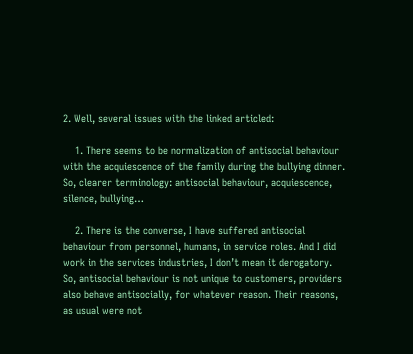2. Well, several issues with the linked articled:

    1. There seems to be normalization of antisocial behaviour with the acquiescence of the family during the bullying dinner. So, clearer terminology: antisocial behaviour, acquiescence, silence, bullying…

    2. There is the converse, I have suffered antisocial behaviour from personnel, humans, in service roles. And I did work in the services industries, I don’t mean it derogatory. So, antisocial behaviour is not unique to customers, providers also behave antisocially, for whatever reason. Their reasons, as usual were not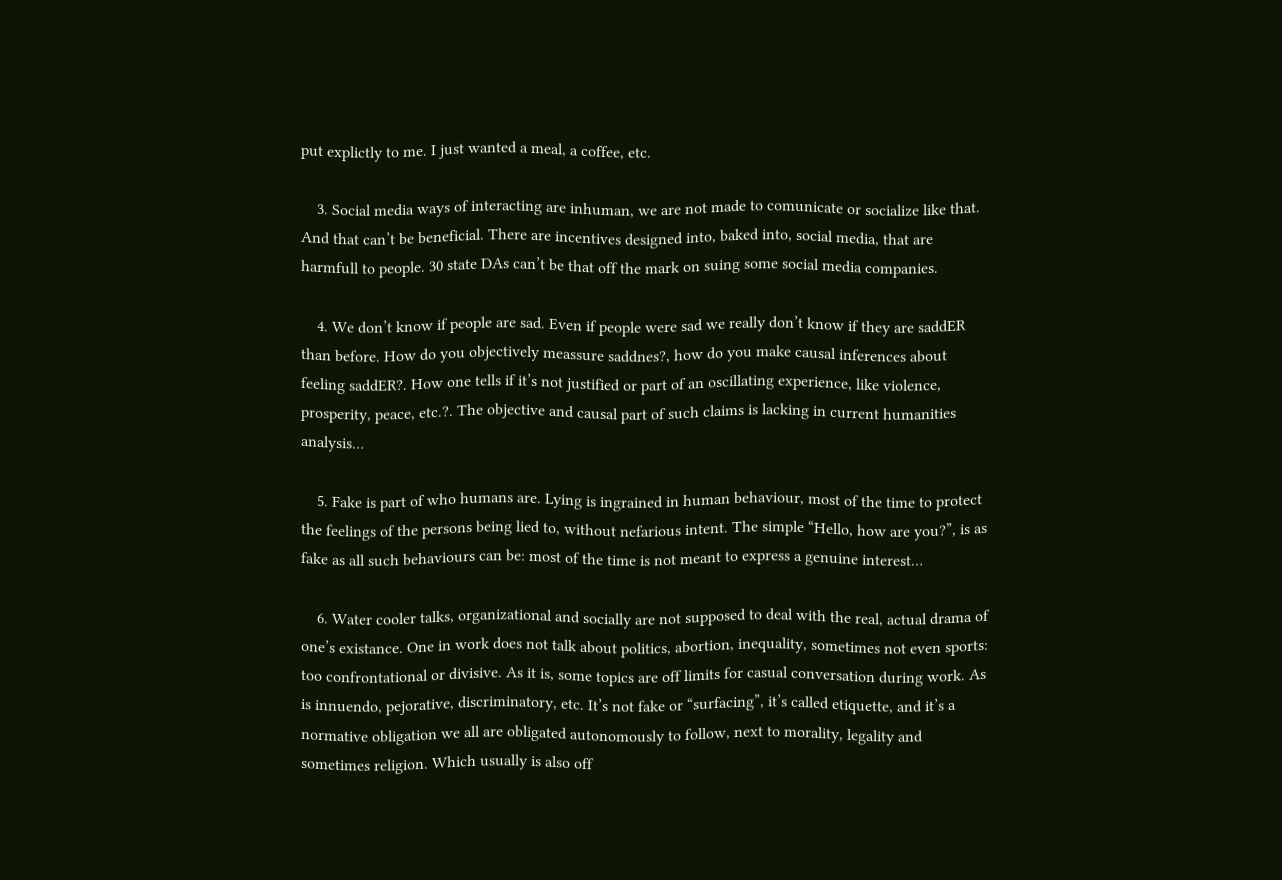put explictly to me. I just wanted a meal, a coffee, etc.

    3. Social media ways of interacting are inhuman, we are not made to comunicate or socialize like that. And that can’t be beneficial. There are incentives designed into, baked into, social media, that are harmfull to people. 30 state DAs can’t be that off the mark on suing some social media companies.

    4. We don’t know if people are sad. Even if people were sad we really don’t know if they are saddER than before. How do you objectively meassure saddnes?, how do you make causal inferences about feeling saddER?. How one tells if it’s not justified or part of an oscillating experience, like violence, prosperity, peace, etc.?. The objective and causal part of such claims is lacking in current humanities analysis…

    5. Fake is part of who humans are. Lying is ingrained in human behaviour, most of the time to protect the feelings of the persons being lied to, without nefarious intent. The simple “Hello, how are you?”, is as fake as all such behaviours can be: most of the time is not meant to express a genuine interest…

    6. Water cooler talks, organizational and socially are not supposed to deal with the real, actual drama of one’s existance. One in work does not talk about politics, abortion, inequality, sometimes not even sports: too confrontational or divisive. As it is, some topics are off limits for casual conversation during work. As is innuendo, pejorative, discriminatory, etc. It’s not fake or “surfacing”, it’s called etiquette, and it’s a normative obligation we all are obligated autonomously to follow, next to morality, legality and sometimes religion. Which usually is also off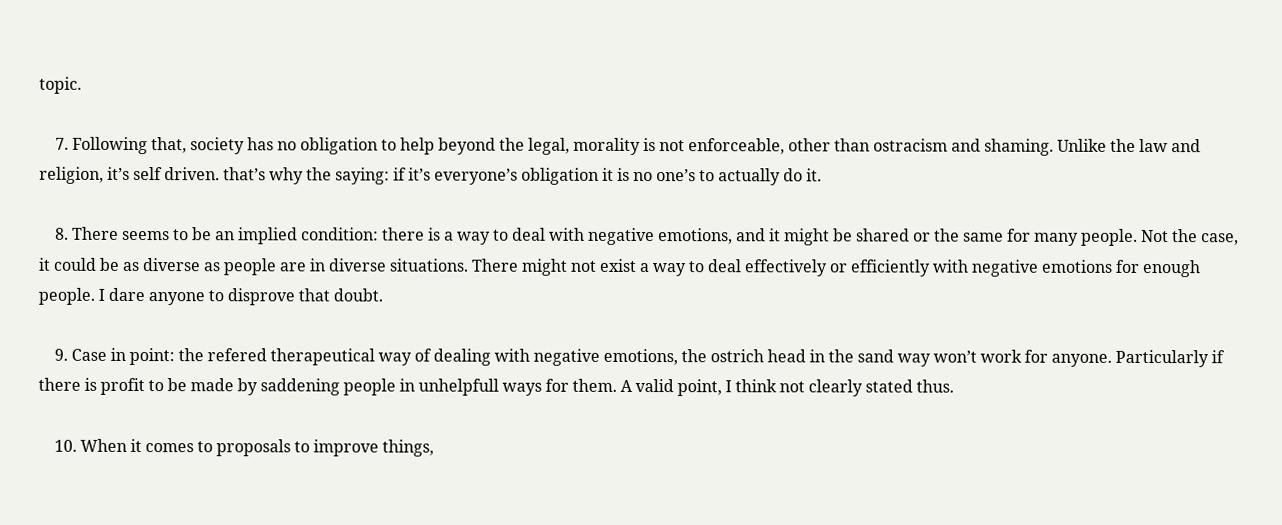topic.

    7. Following that, society has no obligation to help beyond the legal, morality is not enforceable, other than ostracism and shaming. Unlike the law and religion, it’s self driven. that’s why the saying: if it’s everyone’s obligation it is no one’s to actually do it.

    8. There seems to be an implied condition: there is a way to deal with negative emotions, and it might be shared or the same for many people. Not the case, it could be as diverse as people are in diverse situations. There might not exist a way to deal effectively or efficiently with negative emotions for enough people. I dare anyone to disprove that doubt.

    9. Case in point: the refered therapeutical way of dealing with negative emotions, the ostrich head in the sand way won’t work for anyone. Particularly if there is profit to be made by saddening people in unhelpfull ways for them. A valid point, I think not clearly stated thus.

    10. When it comes to proposals to improve things,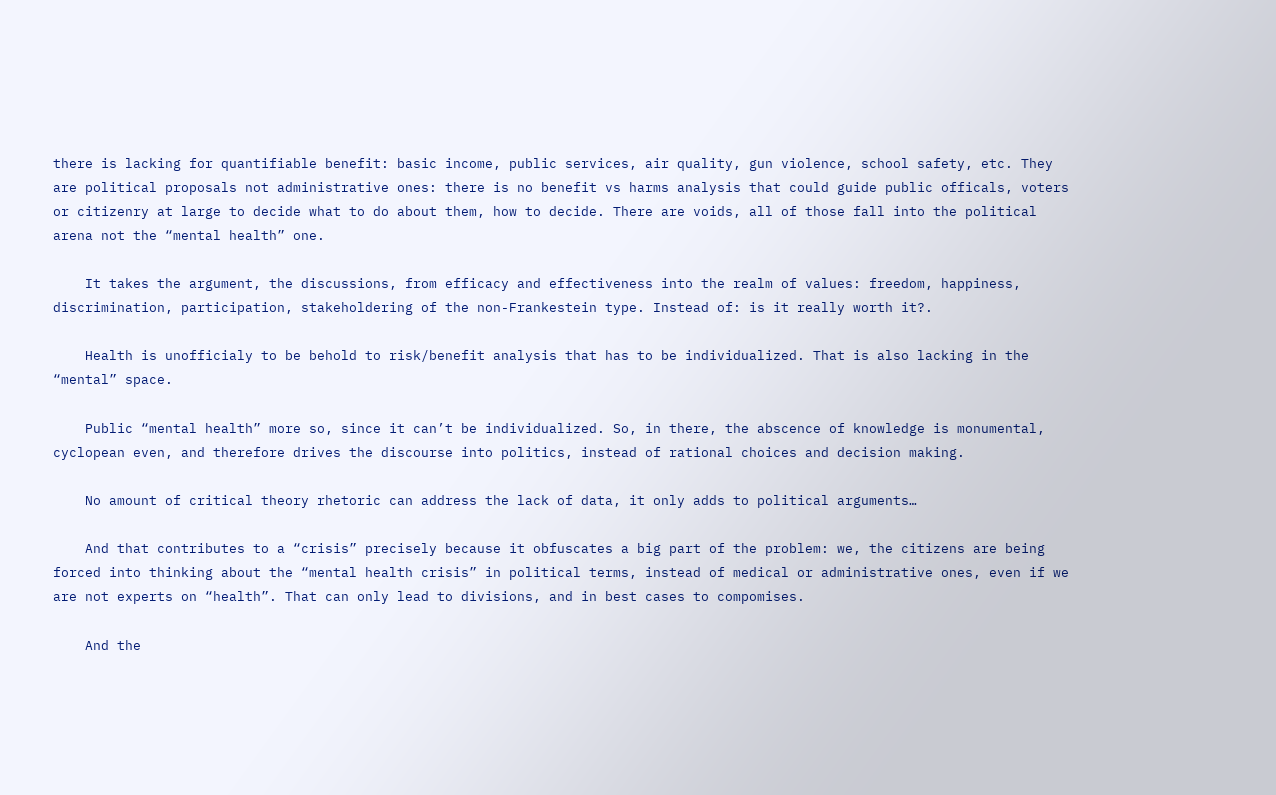there is lacking for quantifiable benefit: basic income, public services, air quality, gun violence, school safety, etc. They are political proposals not administrative ones: there is no benefit vs harms analysis that could guide public officals, voters or citizenry at large to decide what to do about them, how to decide. There are voids, all of those fall into the political arena not the “mental health” one.

    It takes the argument, the discussions, from efficacy and effectiveness into the realm of values: freedom, happiness, discrimination, participation, stakeholdering of the non-Frankestein type. Instead of: is it really worth it?.

    Health is unofficialy to be behold to risk/benefit analysis that has to be individualized. That is also lacking in the “mental” space.

    Public “mental health” more so, since it can’t be individualized. So, in there, the abscence of knowledge is monumental, cyclopean even, and therefore drives the discourse into politics, instead of rational choices and decision making.

    No amount of critical theory rhetoric can address the lack of data, it only adds to political arguments…

    And that contributes to a “crisis” precisely because it obfuscates a big part of the problem: we, the citizens are being forced into thinking about the “mental health crisis” in political terms, instead of medical or administrative ones, even if we are not experts on “health”. That can only lead to divisions, and in best cases to compomises.

    And the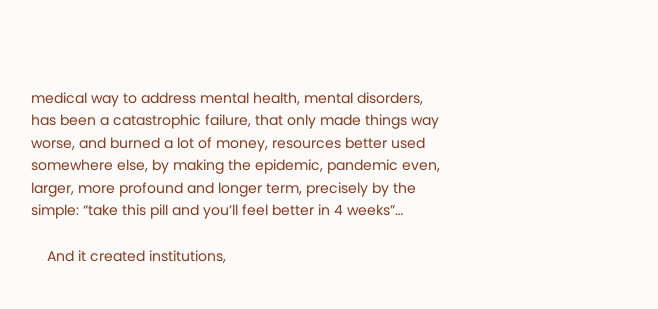medical way to address mental health, mental disorders, has been a catastrophic failure, that only made things way worse, and burned a lot of money, resources better used somewhere else, by making the epidemic, pandemic even, larger, more profound and longer term, precisely by the simple: “take this pill and you’ll feel better in 4 weeks”…

    And it created institutions,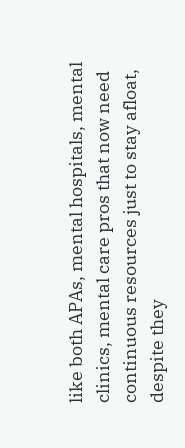like both APAs, mental hospitals, mental clinics, mental care pros that now need continuous resources just to stay afloat, despite they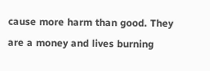cause more harm than good. They are a money and lives burning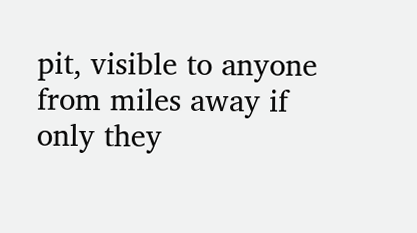pit, visible to anyone from miles away if only they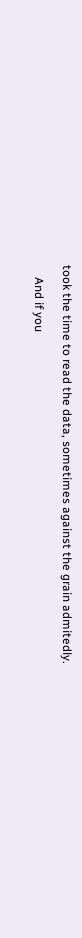took the time to read the data, sometimes against the grain admitedly.

    And if you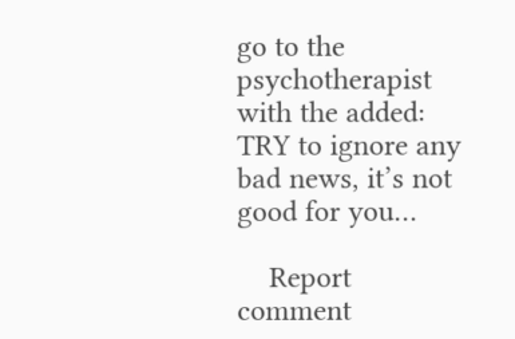go to the psychotherapist with the added: TRY to ignore any bad news, it’s not good for you…

    Report comment